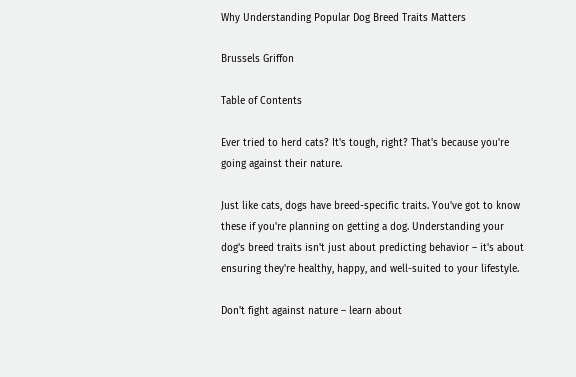Why Understanding Popular Dog Breed Traits Matters

Brussels Griffon

Table of Contents

Ever tried to herd cats? It's tough, right? That's because you're going against their nature.

Just like cats, dogs have breed-specific traits. You've got to know these if you're planning on getting a dog. Understanding your dog's breed traits isn't just about predicting behavior – it's about ensuring they're healthy, happy, and well-suited to your lifestyle.

Don't fight against nature – learn about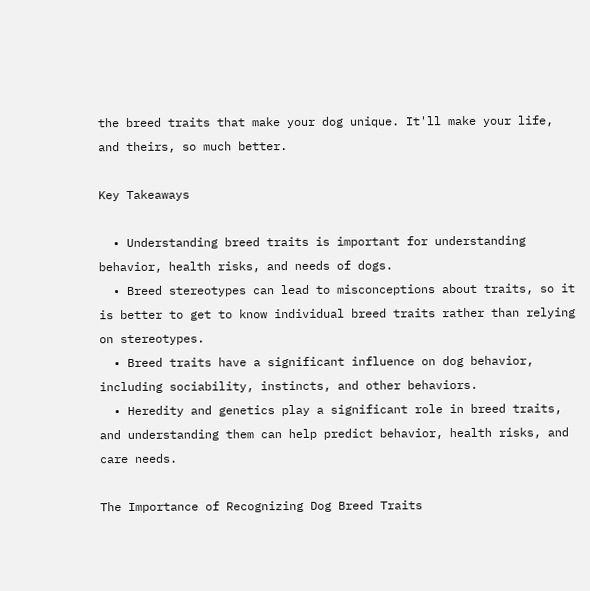the breed traits that make your dog unique. It'll make your life, and theirs, so much better.

Key Takeaways

  • Understanding breed traits is important for understanding behavior, health risks, and needs of dogs.
  • Breed stereotypes can lead to misconceptions about traits, so it is better to get to know individual breed traits rather than relying on stereotypes.
  • Breed traits have a significant influence on dog behavior, including sociability, instincts, and other behaviors.
  • Heredity and genetics play a significant role in breed traits, and understanding them can help predict behavior, health risks, and care needs.

The Importance of Recognizing Dog Breed Traits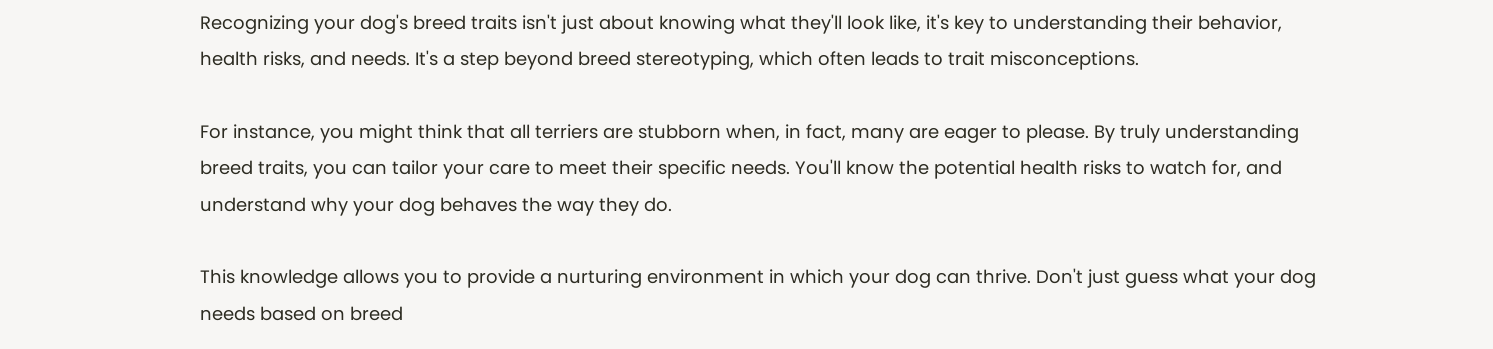Recognizing your dog's breed traits isn't just about knowing what they'll look like, it's key to understanding their behavior, health risks, and needs. It's a step beyond breed stereotyping, which often leads to trait misconceptions.

For instance, you might think that all terriers are stubborn when, in fact, many are eager to please. By truly understanding breed traits, you can tailor your care to meet their specific needs. You'll know the potential health risks to watch for, and understand why your dog behaves the way they do.

This knowledge allows you to provide a nurturing environment in which your dog can thrive. Don't just guess what your dog needs based on breed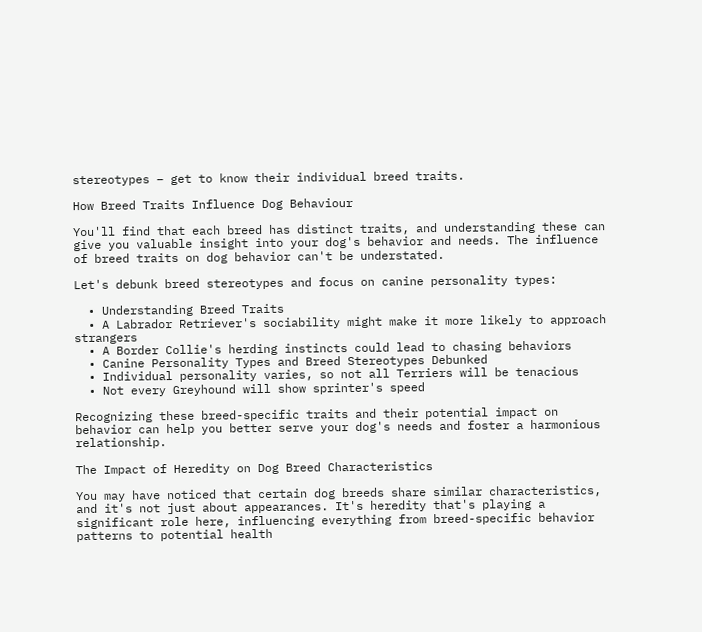stereotypes – get to know their individual breed traits.

How Breed Traits Influence Dog Behaviour

You'll find that each breed has distinct traits, and understanding these can give you valuable insight into your dog's behavior and needs. The influence of breed traits on dog behavior can't be understated.

Let's debunk breed stereotypes and focus on canine personality types:

  • Understanding Breed Traits
  • A Labrador Retriever's sociability might make it more likely to approach strangers
  • A Border Collie's herding instincts could lead to chasing behaviors
  • Canine Personality Types and Breed Stereotypes Debunked
  • Individual personality varies, so not all Terriers will be tenacious
  • Not every Greyhound will show sprinter's speed

Recognizing these breed-specific traits and their potential impact on behavior can help you better serve your dog's needs and foster a harmonious relationship.

The Impact of Heredity on Dog Breed Characteristics

You may have noticed that certain dog breeds share similar characteristics, and it's not just about appearances. It's heredity that's playing a significant role here, influencing everything from breed-specific behavior patterns to potential health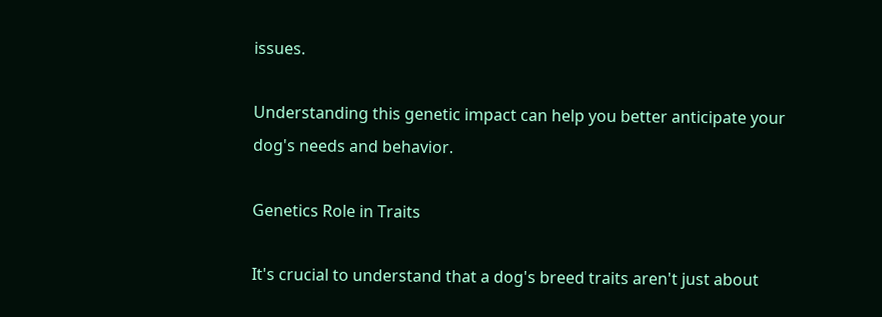issues.

Understanding this genetic impact can help you better anticipate your dog's needs and behavior.

Genetics Role in Traits

It's crucial to understand that a dog's breed traits aren't just about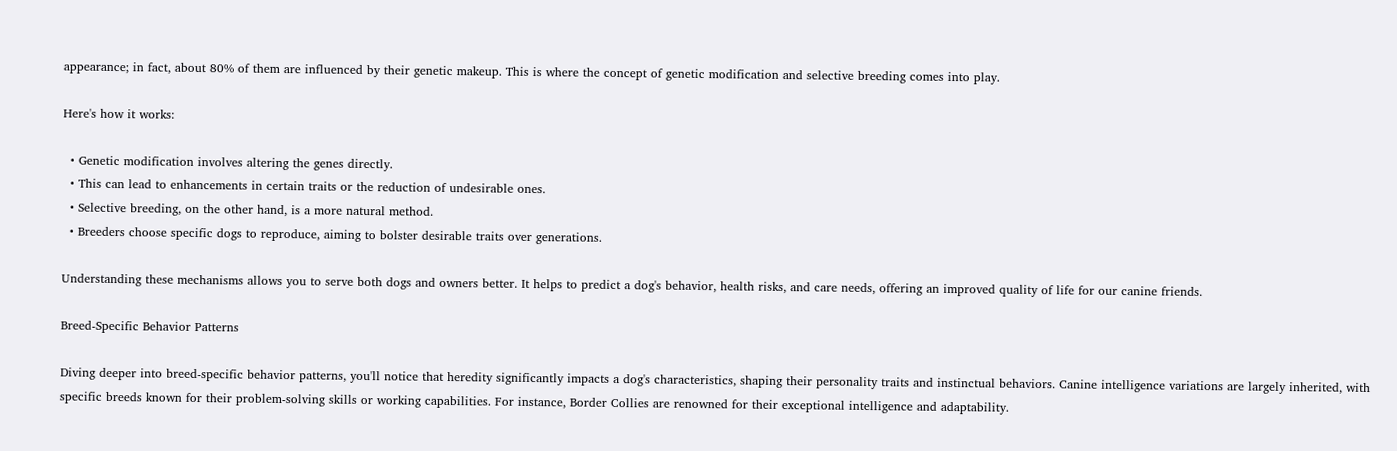appearance; in fact, about 80% of them are influenced by their genetic makeup. This is where the concept of genetic modification and selective breeding comes into play.

Here's how it works:

  • Genetic modification involves altering the genes directly.
  • This can lead to enhancements in certain traits or the reduction of undesirable ones.
  • Selective breeding, on the other hand, is a more natural method.
  • Breeders choose specific dogs to reproduce, aiming to bolster desirable traits over generations.

Understanding these mechanisms allows you to serve both dogs and owners better. It helps to predict a dog's behavior, health risks, and care needs, offering an improved quality of life for our canine friends.

Breed-Specific Behavior Patterns

Diving deeper into breed-specific behavior patterns, you'll notice that heredity significantly impacts a dog's characteristics, shaping their personality traits and instinctual behaviors. Canine intelligence variations are largely inherited, with specific breeds known for their problem-solving skills or working capabilities. For instance, Border Collies are renowned for their exceptional intelligence and adaptability.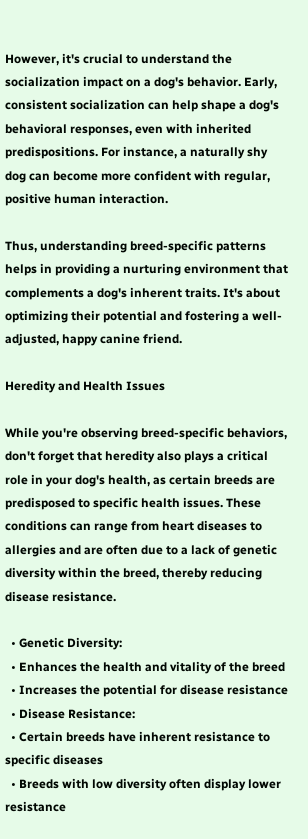However, it's crucial to understand the socialization impact on a dog's behavior. Early, consistent socialization can help shape a dog's behavioral responses, even with inherited predispositions. For instance, a naturally shy dog can become more confident with regular, positive human interaction.

Thus, understanding breed-specific patterns helps in providing a nurturing environment that complements a dog's inherent traits. It's about optimizing their potential and fostering a well-adjusted, happy canine friend.

Heredity and Health Issues

While you're observing breed-specific behaviors, don't forget that heredity also plays a critical role in your dog's health, as certain breeds are predisposed to specific health issues. These conditions can range from heart diseases to allergies and are often due to a lack of genetic diversity within the breed, thereby reducing disease resistance.

  • Genetic Diversity:
  • Enhances the health and vitality of the breed
  • Increases the potential for disease resistance
  • Disease Resistance:
  • Certain breeds have inherent resistance to specific diseases
  • Breeds with low diversity often display lower resistance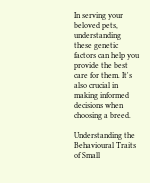In serving your beloved pets, understanding these genetic factors can help you provide the best care for them. It's also crucial in making informed decisions when choosing a breed.

Understanding the Behavioural Traits of Small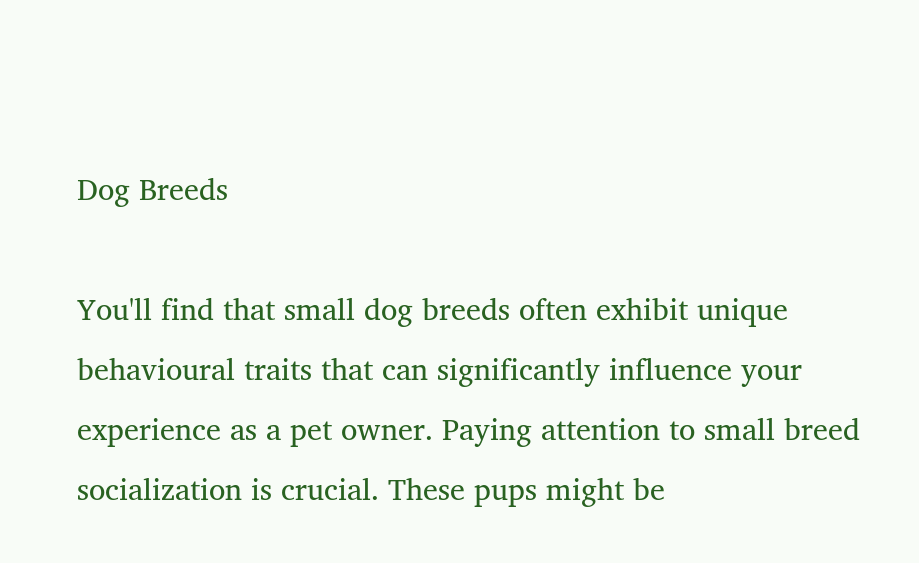Dog Breeds

You'll find that small dog breeds often exhibit unique behavioural traits that can significantly influence your experience as a pet owner. Paying attention to small breed socialization is crucial. These pups might be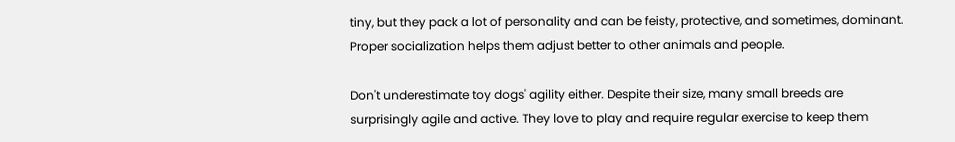tiny, but they pack a lot of personality and can be feisty, protective, and sometimes, dominant. Proper socialization helps them adjust better to other animals and people.

Don't underestimate toy dogs' agility either. Despite their size, many small breeds are surprisingly agile and active. They love to play and require regular exercise to keep them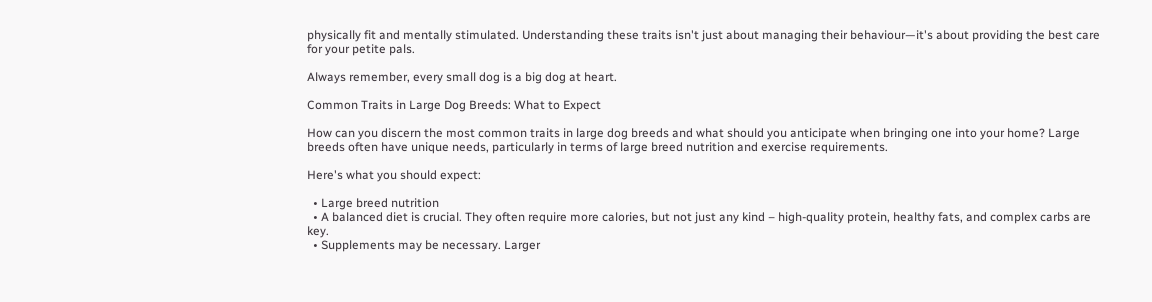physically fit and mentally stimulated. Understanding these traits isn't just about managing their behaviour—it's about providing the best care for your petite pals.

Always remember, every small dog is a big dog at heart.

Common Traits in Large Dog Breeds: What to Expect

How can you discern the most common traits in large dog breeds and what should you anticipate when bringing one into your home? Large breeds often have unique needs, particularly in terms of large breed nutrition and exercise requirements.

Here's what you should expect:

  • Large breed nutrition
  • A balanced diet is crucial. They often require more calories, but not just any kind – high-quality protein, healthy fats, and complex carbs are key.
  • Supplements may be necessary. Larger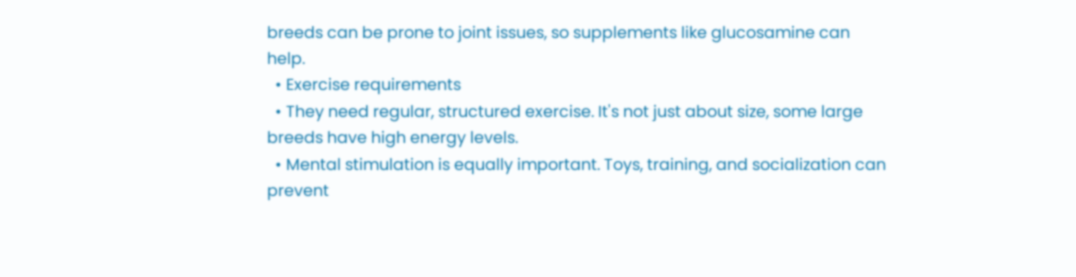breeds can be prone to joint issues, so supplements like glucosamine can help.
  • Exercise requirements
  • They need regular, structured exercise. It's not just about size, some large breeds have high energy levels.
  • Mental stimulation is equally important. Toys, training, and socialization can prevent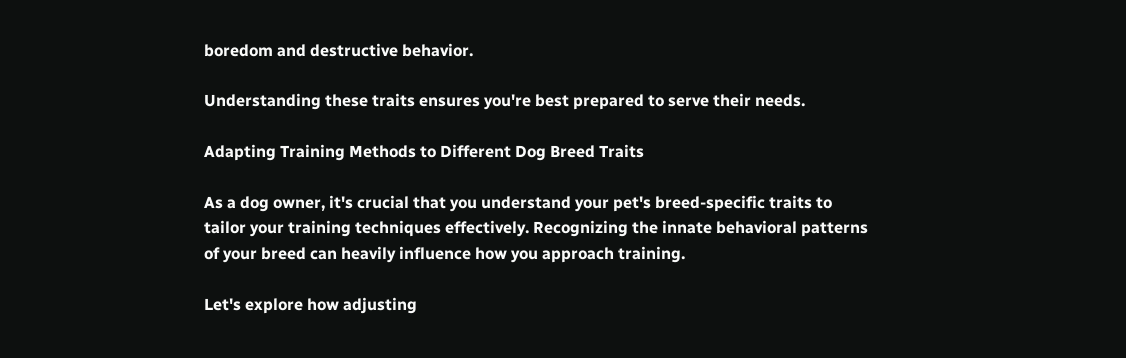boredom and destructive behavior.

Understanding these traits ensures you're best prepared to serve their needs.

Adapting Training Methods to Different Dog Breed Traits

As a dog owner, it's crucial that you understand your pet's breed-specific traits to tailor your training techniques effectively. Recognizing the innate behavioral patterns of your breed can heavily influence how you approach training.

Let's explore how adjusting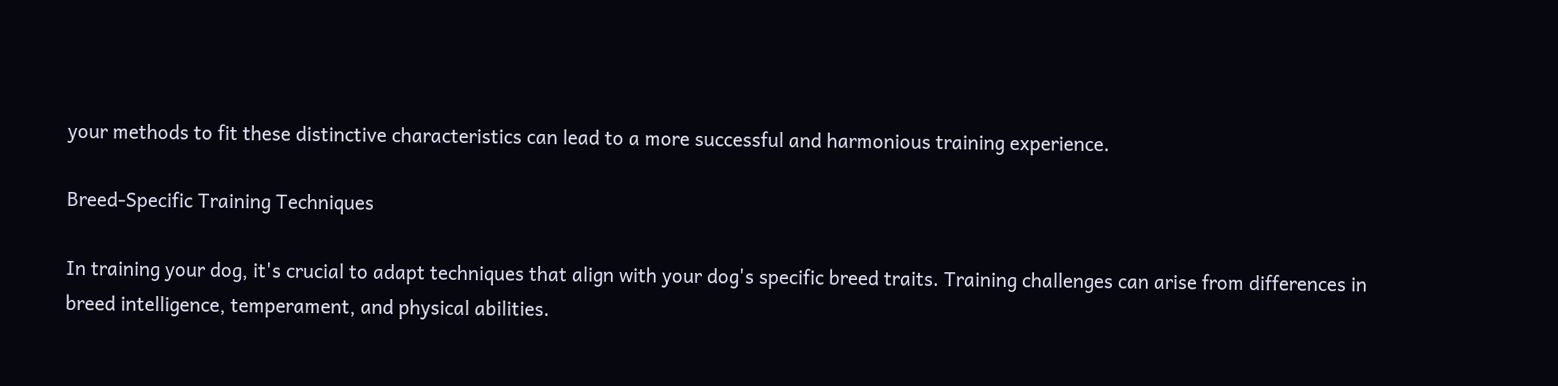your methods to fit these distinctive characteristics can lead to a more successful and harmonious training experience.

Breed-Specific Training Techniques

In training your dog, it's crucial to adapt techniques that align with your dog's specific breed traits. Training challenges can arise from differences in breed intelligence, temperament, and physical abilities.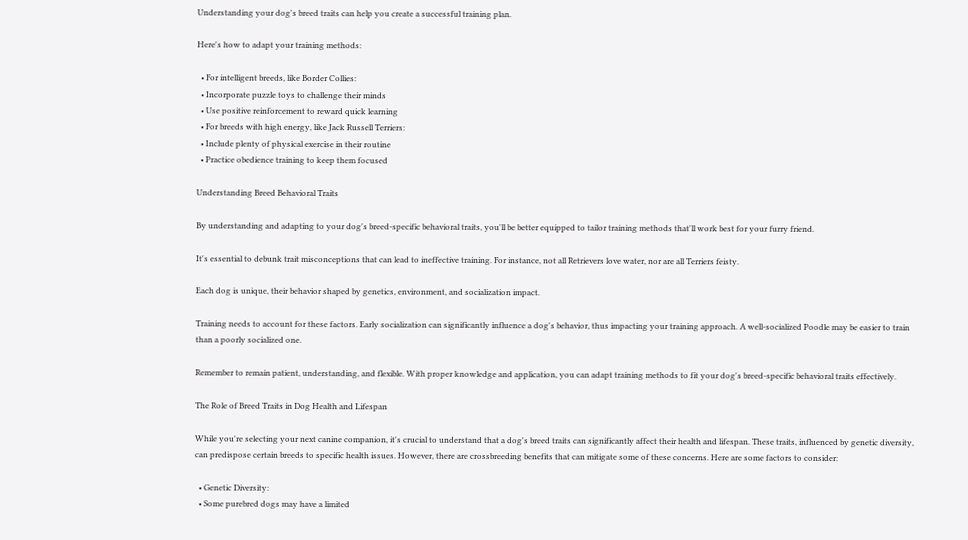Understanding your dog's breed traits can help you create a successful training plan.

Here's how to adapt your training methods:

  • For intelligent breeds, like Border Collies:
  • Incorporate puzzle toys to challenge their minds
  • Use positive reinforcement to reward quick learning
  • For breeds with high energy, like Jack Russell Terriers:
  • Include plenty of physical exercise in their routine
  • Practice obedience training to keep them focused

Understanding Breed Behavioral Traits

By understanding and adapting to your dog's breed-specific behavioral traits, you'll be better equipped to tailor training methods that'll work best for your furry friend.

It's essential to debunk trait misconceptions that can lead to ineffective training. For instance, not all Retrievers love water, nor are all Terriers feisty.

Each dog is unique, their behavior shaped by genetics, environment, and socialization impact.

Training needs to account for these factors. Early socialization can significantly influence a dog's behavior, thus impacting your training approach. A well-socialized Poodle may be easier to train than a poorly socialized one.

Remember to remain patient, understanding, and flexible. With proper knowledge and application, you can adapt training methods to fit your dog's breed-specific behavioral traits effectively.

The Role of Breed Traits in Dog Health and Lifespan

While you're selecting your next canine companion, it's crucial to understand that a dog's breed traits can significantly affect their health and lifespan. These traits, influenced by genetic diversity, can predispose certain breeds to specific health issues. However, there are crossbreeding benefits that can mitigate some of these concerns. Here are some factors to consider:

  • Genetic Diversity:
  • Some purebred dogs may have a limited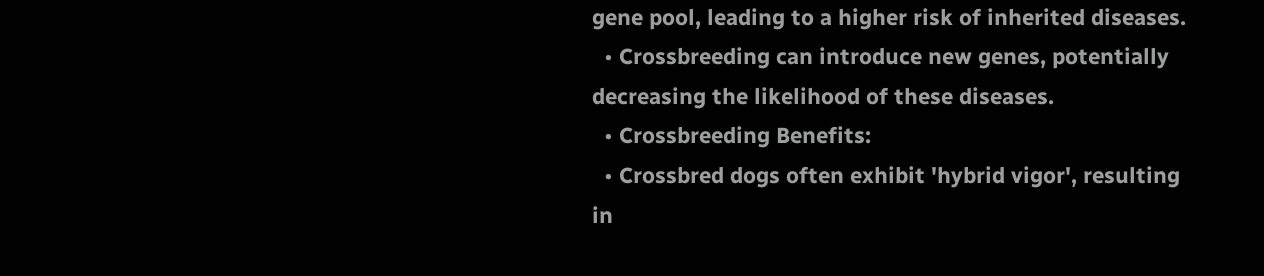gene pool, leading to a higher risk of inherited diseases.
  • Crossbreeding can introduce new genes, potentially decreasing the likelihood of these diseases.
  • Crossbreeding Benefits:
  • Crossbred dogs often exhibit 'hybrid vigor', resulting in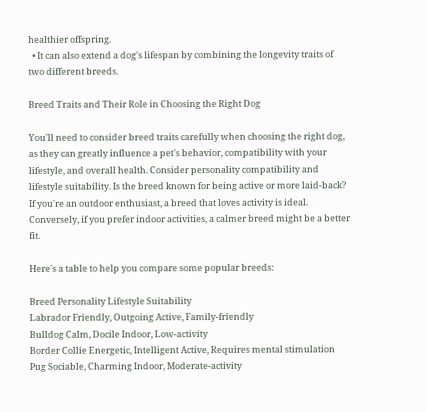healthier offspring.
  • It can also extend a dog's lifespan by combining the longevity traits of two different breeds.

Breed Traits and Their Role in Choosing the Right Dog

You'll need to consider breed traits carefully when choosing the right dog, as they can greatly influence a pet's behavior, compatibility with your lifestyle, and overall health. Consider personality compatibility and lifestyle suitability. Is the breed known for being active or more laid-back? If you're an outdoor enthusiast, a breed that loves activity is ideal. Conversely, if you prefer indoor activities, a calmer breed might be a better fit.

Here's a table to help you compare some popular breeds:

Breed Personality Lifestyle Suitability
Labrador Friendly, Outgoing Active, Family-friendly
Bulldog Calm, Docile Indoor, Low-activity
Border Collie Energetic, Intelligent Active, Requires mental stimulation
Pug Sociable, Charming Indoor, Moderate-activity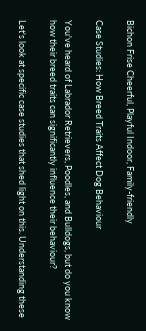Bichon Frise Cheerful, Playful Indoor, Family-friendly

Case Studies: How Breed Traits Affect Dog Behaviour

You've heard of Labrador Retrievers, Poodles, and Bulldogs, but do you know how their breed traits can significantly influence their behaviour?

Let's look at specific case studies that shed light on this. Understanding these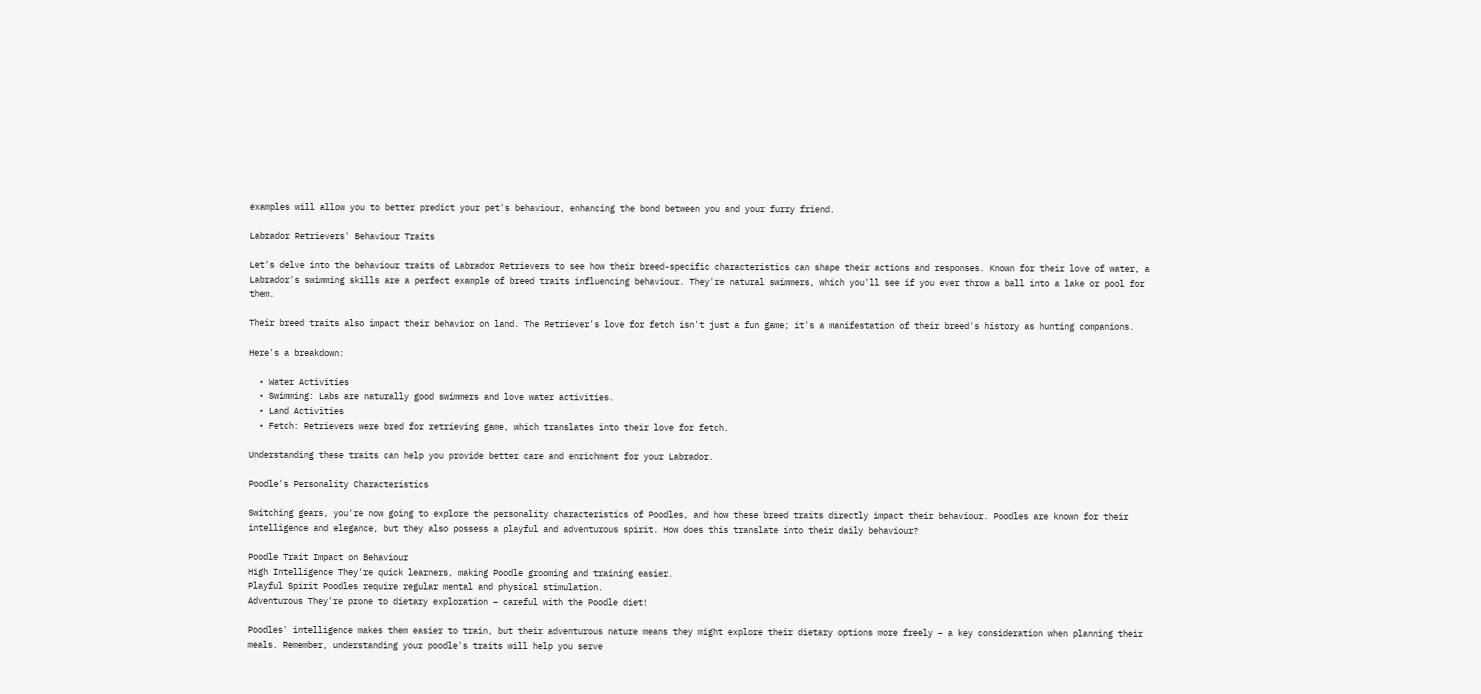examples will allow you to better predict your pet's behaviour, enhancing the bond between you and your furry friend.

Labrador Retrievers' Behaviour Traits

Let's delve into the behaviour traits of Labrador Retrievers to see how their breed-specific characteristics can shape their actions and responses. Known for their love of water, a Labrador's swimming skills are a perfect example of breed traits influencing behaviour. They're natural swimmers, which you'll see if you ever throw a ball into a lake or pool for them.

Their breed traits also impact their behavior on land. The Retriever's love for fetch isn't just a fun game; it's a manifestation of their breed's history as hunting companions.

Here's a breakdown:

  • Water Activities
  • Swimming: Labs are naturally good swimmers and love water activities.
  • Land Activities
  • Fetch: Retrievers were bred for retrieving game, which translates into their love for fetch.

Understanding these traits can help you provide better care and enrichment for your Labrador.

Poodle's Personality Characteristics

Switching gears, you're now going to explore the personality characteristics of Poodles, and how these breed traits directly impact their behaviour. Poodles are known for their intelligence and elegance, but they also possess a playful and adventurous spirit. How does this translate into their daily behaviour?

Poodle Trait Impact on Behaviour
High Intelligence They're quick learners, making Poodle grooming and training easier.
Playful Spirit Poodles require regular mental and physical stimulation.
Adventurous They're prone to dietary exploration – careful with the Poodle diet!

Poodles' intelligence makes them easier to train, but their adventurous nature means they might explore their dietary options more freely – a key consideration when planning their meals. Remember, understanding your poodle's traits will help you serve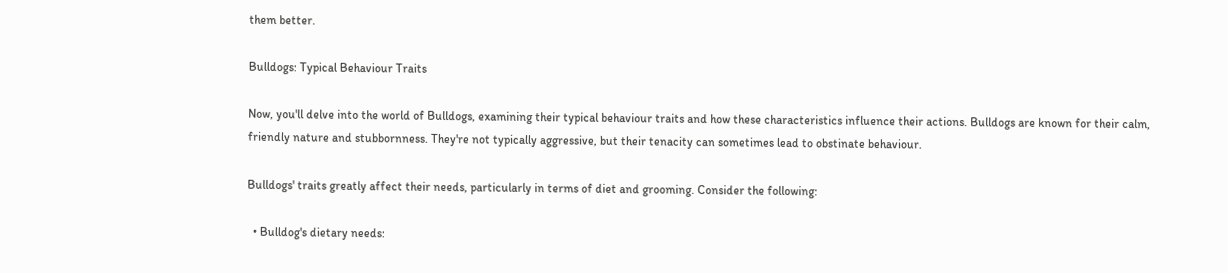them better.

Bulldogs: Typical Behaviour Traits

Now, you'll delve into the world of Bulldogs, examining their typical behaviour traits and how these characteristics influence their actions. Bulldogs are known for their calm, friendly nature and stubbornness. They're not typically aggressive, but their tenacity can sometimes lead to obstinate behaviour.

Bulldogs' traits greatly affect their needs, particularly in terms of diet and grooming. Consider the following:

  • Bulldog's dietary needs: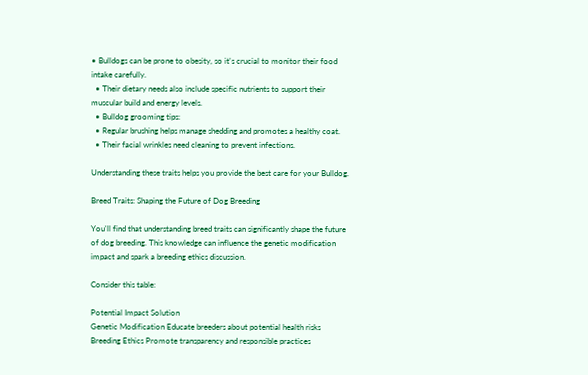• Bulldogs can be prone to obesity, so it's crucial to monitor their food intake carefully.
  • Their dietary needs also include specific nutrients to support their muscular build and energy levels.
  • Bulldog grooming tips:
  • Regular brushing helps manage shedding and promotes a healthy coat.
  • Their facial wrinkles need cleaning to prevent infections.

Understanding these traits helps you provide the best care for your Bulldog.

Breed Traits: Shaping the Future of Dog Breeding

You'll find that understanding breed traits can significantly shape the future of dog breeding. This knowledge can influence the genetic modification impact and spark a breeding ethics discussion.

Consider this table:

Potential Impact Solution
Genetic Modification Educate breeders about potential health risks
Breeding Ethics Promote transparency and responsible practices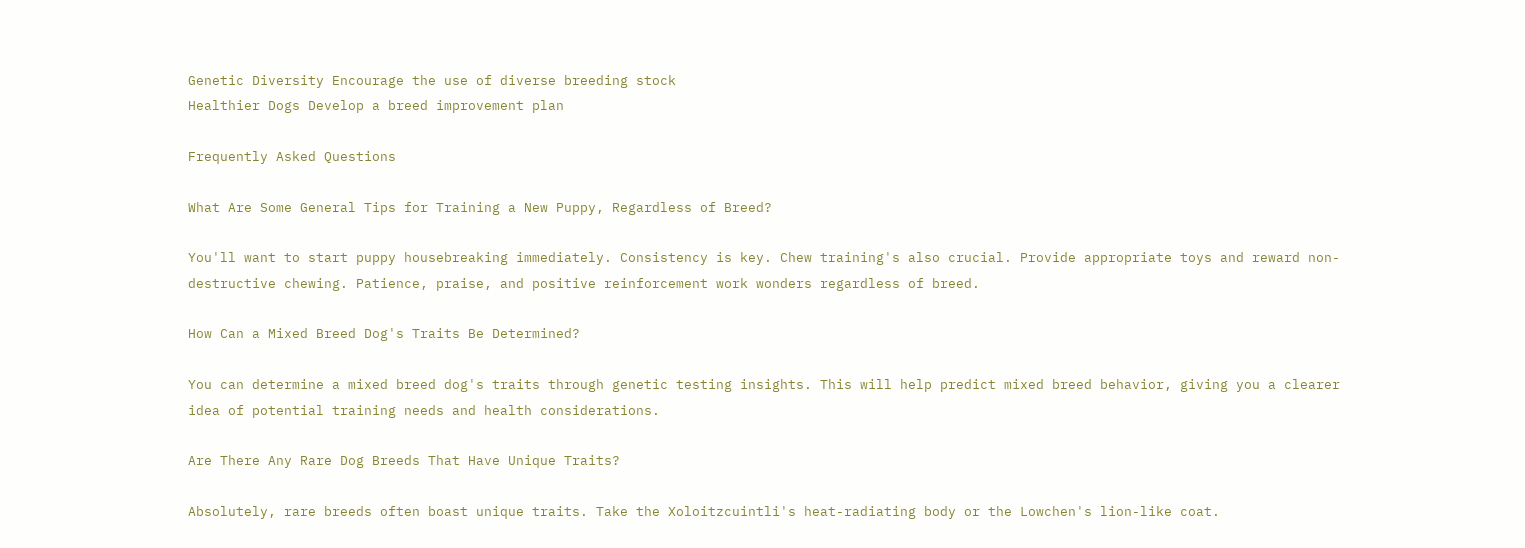Genetic Diversity Encourage the use of diverse breeding stock
Healthier Dogs Develop a breed improvement plan

Frequently Asked Questions

What Are Some General Tips for Training a New Puppy, Regardless of Breed?

You'll want to start puppy housebreaking immediately. Consistency is key. Chew training's also crucial. Provide appropriate toys and reward non-destructive chewing. Patience, praise, and positive reinforcement work wonders regardless of breed.

How Can a Mixed Breed Dog's Traits Be Determined?

You can determine a mixed breed dog's traits through genetic testing insights. This will help predict mixed breed behavior, giving you a clearer idea of potential training needs and health considerations.

Are There Any Rare Dog Breeds That Have Unique Traits?

Absolutely, rare breeds often boast unique traits. Take the Xoloitzcuintli's heat-radiating body or the Lowchen's lion-like coat.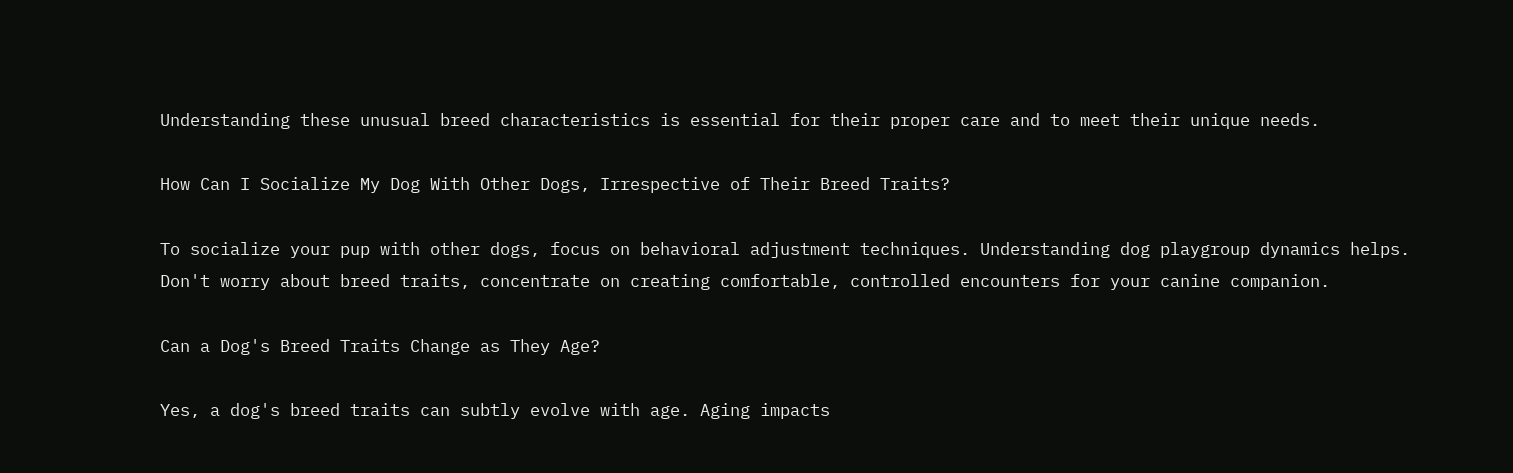Understanding these unusual breed characteristics is essential for their proper care and to meet their unique needs.

How Can I Socialize My Dog With Other Dogs, Irrespective of Their Breed Traits?

To socialize your pup with other dogs, focus on behavioral adjustment techniques. Understanding dog playgroup dynamics helps. Don't worry about breed traits, concentrate on creating comfortable, controlled encounters for your canine companion.

Can a Dog's Breed Traits Change as They Age?

Yes, a dog's breed traits can subtly evolve with age. Aging impacts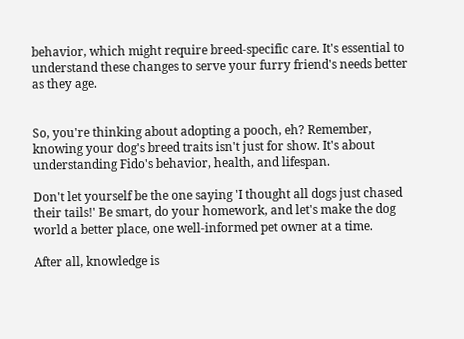behavior, which might require breed-specific care. It's essential to understand these changes to serve your furry friend's needs better as they age.


So, you're thinking about adopting a pooch, eh? Remember, knowing your dog's breed traits isn't just for show. It's about understanding Fido's behavior, health, and lifespan.

Don't let yourself be the one saying 'I thought all dogs just chased their tails!' Be smart, do your homework, and let's make the dog world a better place, one well-informed pet owner at a time.

After all, knowledge is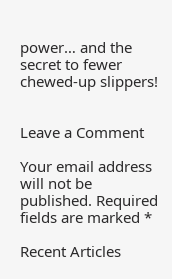power… and the secret to fewer chewed-up slippers!


Leave a Comment

Your email address will not be published. Required fields are marked *

Recent Articles